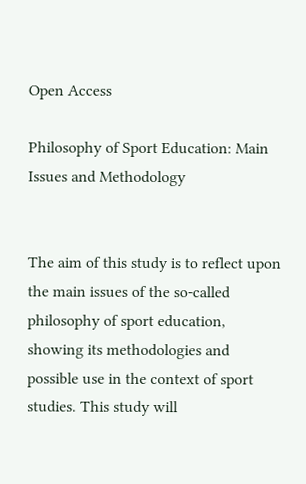Open Access

Philosophy of Sport Education: Main Issues and Methodology


The aim of this study is to reflect upon the main issues of the so-called philosophy of sport education, showing its methodologies and possible use in the context of sport studies. This study will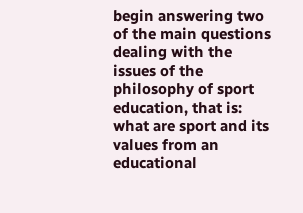begin answering two of the main questions dealing with the issues of the philosophy of sport education, that is: what are sport and its values from an educational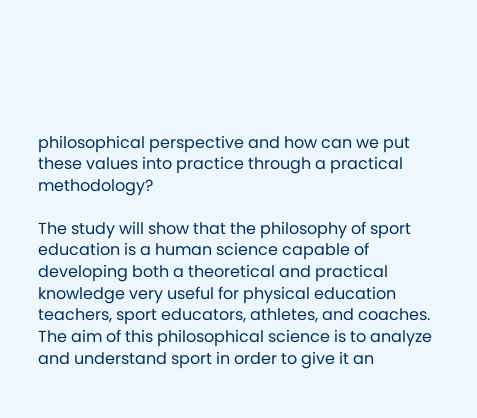philosophical perspective and how can we put these values into practice through a practical methodology?

The study will show that the philosophy of sport education is a human science capable of developing both a theoretical and practical knowledge very useful for physical education teachers, sport educators, athletes, and coaches. The aim of this philosophical science is to analyze and understand sport in order to give it an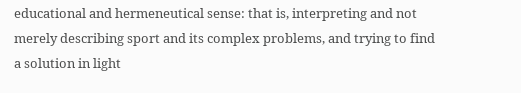educational and hermeneutical sense: that is, interpreting and not merely describing sport and its complex problems, and trying to find a solution in light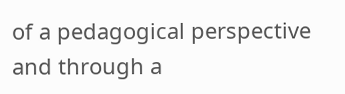of a pedagogical perspective and through a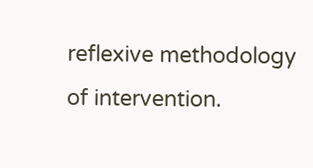reflexive methodology of intervention.